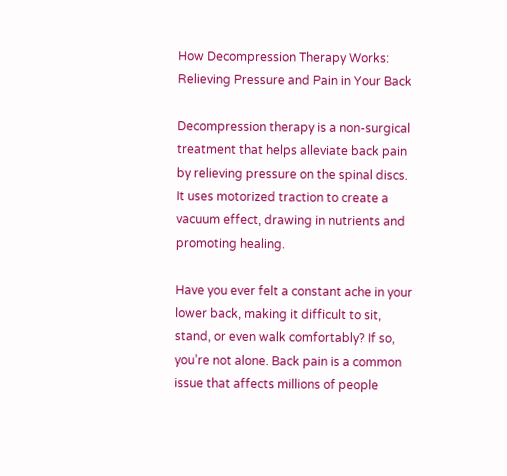How Decompression Therapy Works: Relieving Pressure and Pain in Your Back

Decompression therapy is a non-surgical treatment that helps alleviate back pain by relieving pressure on the spinal discs. It uses motorized traction to create a vacuum effect, drawing in nutrients and promoting healing.

Have you ever felt a constant ache in your lower back, making it difficult to sit, stand, or even walk comfortably? If so, you’re not alone. Back pain is a common issue that affects millions of people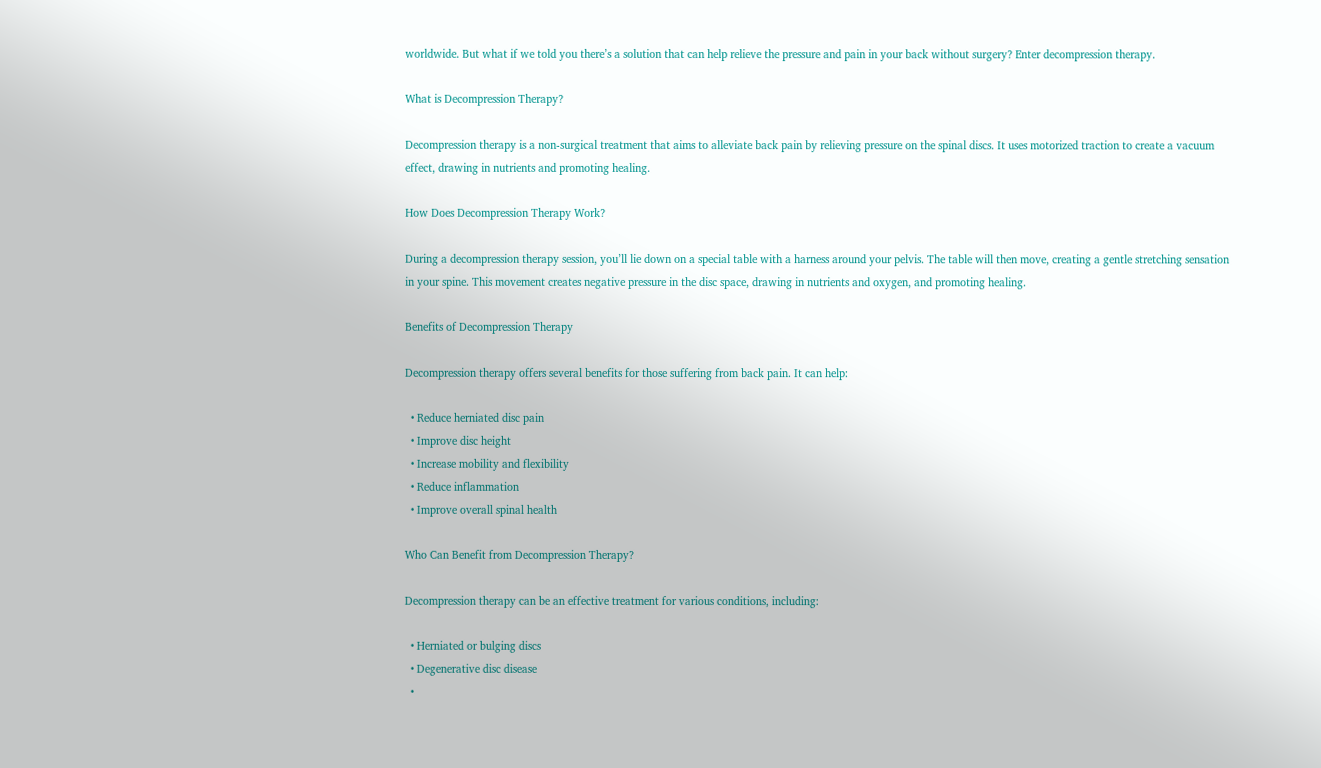worldwide. But what if we told you there’s a solution that can help relieve the pressure and pain in your back without surgery? Enter decompression therapy.

What is Decompression Therapy?

Decompression therapy is a non-surgical treatment that aims to alleviate back pain by relieving pressure on the spinal discs. It uses motorized traction to create a vacuum effect, drawing in nutrients and promoting healing.

How Does Decompression Therapy Work?

During a decompression therapy session, you’ll lie down on a special table with a harness around your pelvis. The table will then move, creating a gentle stretching sensation in your spine. This movement creates negative pressure in the disc space, drawing in nutrients and oxygen, and promoting healing.

Benefits of Decompression Therapy

Decompression therapy offers several benefits for those suffering from back pain. It can help:

  • Reduce herniated disc pain
  • Improve disc height
  • Increase mobility and flexibility
  • Reduce inflammation
  • Improve overall spinal health

Who Can Benefit from Decompression Therapy?

Decompression therapy can be an effective treatment for various conditions, including:

  • Herniated or bulging discs
  • Degenerative disc disease
  •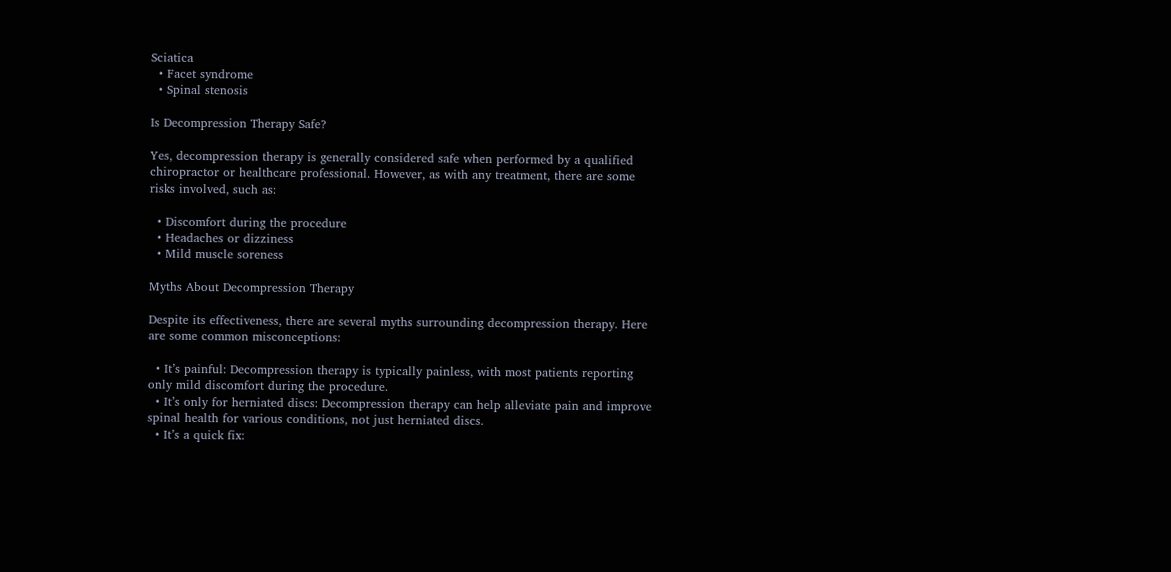Sciatica
  • Facet syndrome
  • Spinal stenosis

Is Decompression Therapy Safe?

Yes, decompression therapy is generally considered safe when performed by a qualified chiropractor or healthcare professional. However, as with any treatment, there are some risks involved, such as:

  • Discomfort during the procedure
  • Headaches or dizziness
  • Mild muscle soreness

Myths About Decompression Therapy

Despite its effectiveness, there are several myths surrounding decompression therapy. Here are some common misconceptions:

  • It’s painful: Decompression therapy is typically painless, with most patients reporting only mild discomfort during the procedure.
  • It’s only for herniated discs: Decompression therapy can help alleviate pain and improve spinal health for various conditions, not just herniated discs.
  • It’s a quick fix: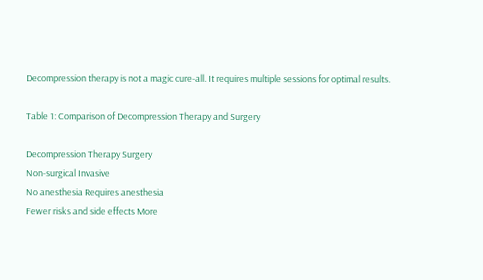Decompression therapy is not a magic cure-all. It requires multiple sessions for optimal results.

Table 1: Comparison of Decompression Therapy and Surgery

Decompression Therapy Surgery
Non-surgical Invasive
No anesthesia Requires anesthesia
Fewer risks and side effects More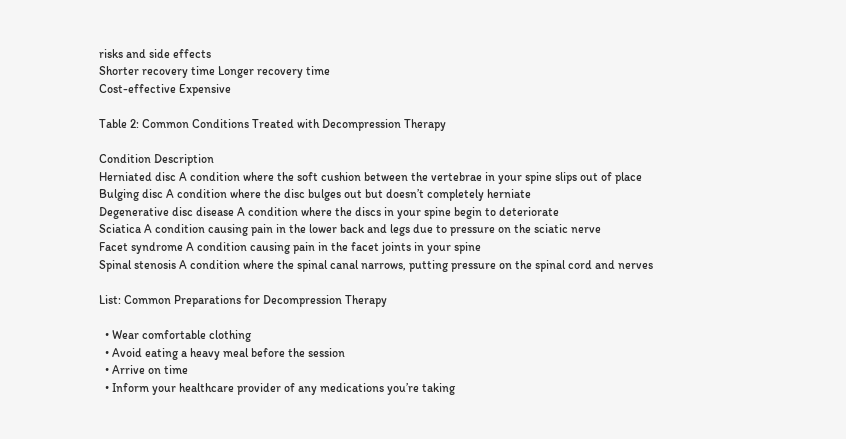risks and side effects
Shorter recovery time Longer recovery time
Cost-effective Expensive

Table 2: Common Conditions Treated with Decompression Therapy

Condition Description
Herniated disc A condition where the soft cushion between the vertebrae in your spine slips out of place
Bulging disc A condition where the disc bulges out but doesn’t completely herniate
Degenerative disc disease A condition where the discs in your spine begin to deteriorate
Sciatica A condition causing pain in the lower back and legs due to pressure on the sciatic nerve
Facet syndrome A condition causing pain in the facet joints in your spine
Spinal stenosis A condition where the spinal canal narrows, putting pressure on the spinal cord and nerves

List: Common Preparations for Decompression Therapy

  • Wear comfortable clothing
  • Avoid eating a heavy meal before the session
  • Arrive on time
  • Inform your healthcare provider of any medications you’re taking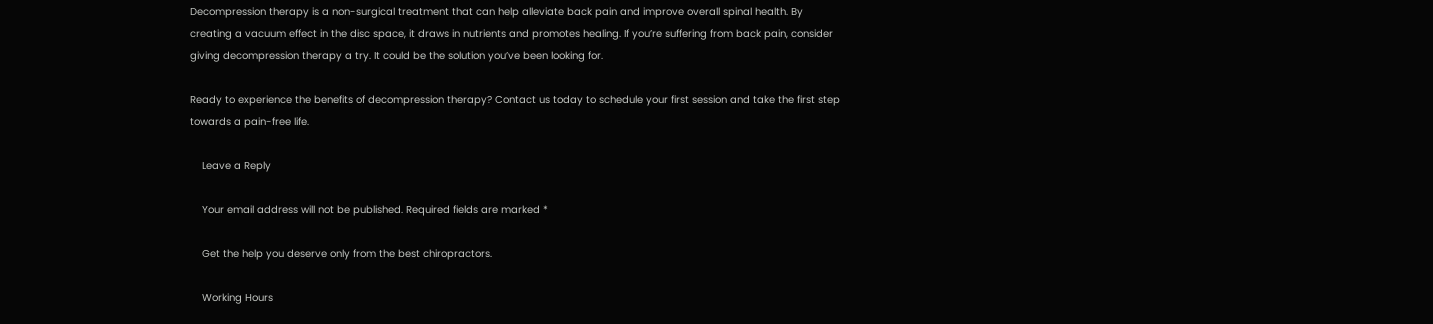Decompression therapy is a non-surgical treatment that can help alleviate back pain and improve overall spinal health. By creating a vacuum effect in the disc space, it draws in nutrients and promotes healing. If you’re suffering from back pain, consider giving decompression therapy a try. It could be the solution you’ve been looking for.

Ready to experience the benefits of decompression therapy? Contact us today to schedule your first session and take the first step towards a pain-free life.

    Leave a Reply

    Your email address will not be published. Required fields are marked *

    Get the help you deserve only from the best chiropractors.

    Working Hours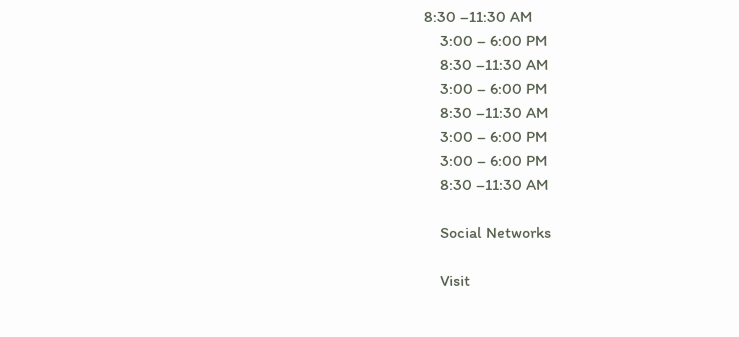8:30 –11:30 AM
    3:00 – 6:00 PM
    8:30 –11:30 AM
    3:00 – 6:00 PM
    8:30 –11:30 AM
    3:00 – 6:00 PM
    3:00 – 6:00 PM
    8:30 –11:30 AM

    Social Networks

    Visit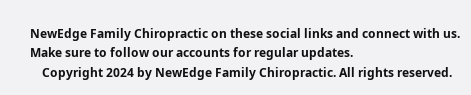NewEdge Family Chiropractic on these social links and connect with us. Make sure to follow our accounts for regular updates.
    Copyright 2024 by NewEdge Family Chiropractic. All rights reserved.